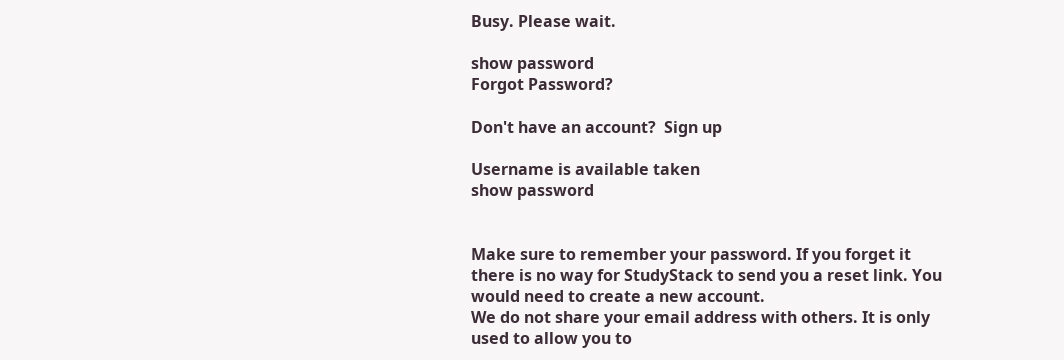Busy. Please wait.

show password
Forgot Password?

Don't have an account?  Sign up

Username is available taken
show password


Make sure to remember your password. If you forget it there is no way for StudyStack to send you a reset link. You would need to create a new account.
We do not share your email address with others. It is only used to allow you to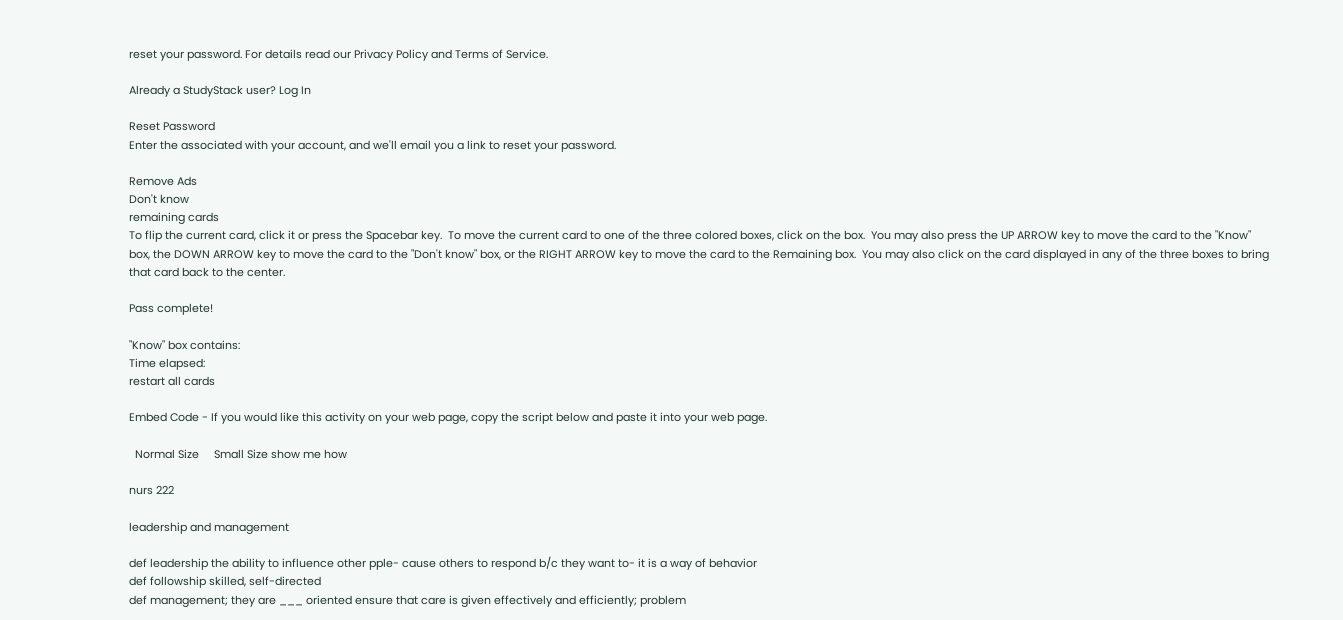reset your password. For details read our Privacy Policy and Terms of Service.

Already a StudyStack user? Log In

Reset Password
Enter the associated with your account, and we'll email you a link to reset your password.

Remove Ads
Don't know
remaining cards
To flip the current card, click it or press the Spacebar key.  To move the current card to one of the three colored boxes, click on the box.  You may also press the UP ARROW key to move the card to the "Know" box, the DOWN ARROW key to move the card to the "Don't know" box, or the RIGHT ARROW key to move the card to the Remaining box.  You may also click on the card displayed in any of the three boxes to bring that card back to the center.

Pass complete!

"Know" box contains:
Time elapsed:
restart all cards

Embed Code - If you would like this activity on your web page, copy the script below and paste it into your web page.

  Normal Size     Small Size show me how

nurs 222

leadership and management

def leadership the ability to influence other pple- cause others to respond b/c they want to- it is a way of behavior
def followship skilled, self-directed
def management; they are ___ oriented ensure that care is given effectively and efficiently; problem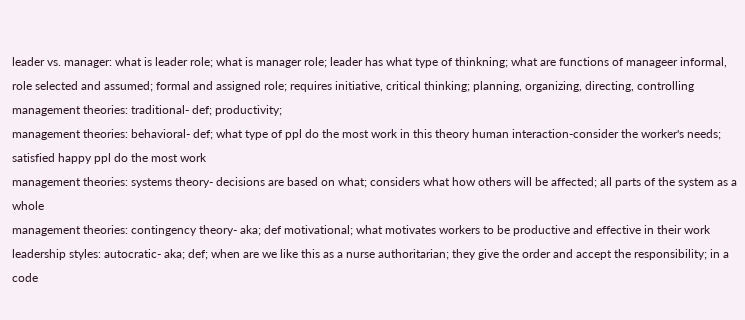leader vs. manager: what is leader role; what is manager role; leader has what type of thinkning; what are functions of manageer informal, role selected and assumed; formal and assigned role; requires initiative, critical thinking; planning, organizing, directing, controlling
management theories: traditional- def; productivity;
management theories: behavioral- def; what type of ppl do the most work in this theory human interaction-consider the worker's needs; satisfied happy ppl do the most work
management theories: systems theory- decisions are based on what; considers what how others will be affected; all parts of the system as a whole
management theories: contingency theory- aka; def motivational; what motivates workers to be productive and effective in their work
leadership styles: autocratic- aka; def; when are we like this as a nurse authoritarian; they give the order and accept the responsibility; in a code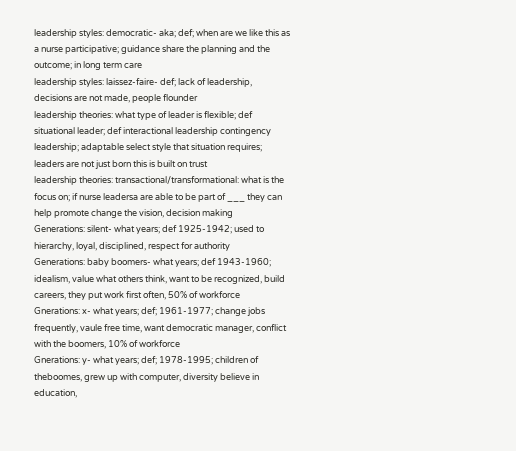leadership styles: democratic- aka; def; when are we like this as a nurse participative; guidance share the planning and the outcome; in long term care
leadership styles: laissez-faire- def; lack of leadership, decisions are not made, people flounder
leadership theories: what type of leader is flexible; def situational leader; def interactional leadership contingency leadership; adaptable select style that situation requires; leaders are not just born this is built on trust
leadership theories: transactional/transformational: what is the focus on; if nurse leadersa are able to be part of ___ they can help promote change the vision, decision making
Generations: silent- what years; def 1925-1942; used to hierarchy, loyal, disciplined, respect for authority
Generations: baby boomers- what years; def 1943-1960; idealism, value what others think, want to be recognized, build careers, they put work first often, 50% of workforce
Gnerations: x- what years; def; 1961-1977; change jobs frequently, vaule free time, want democratic manager, conflict with the boomers, 10% of workforce
Gnerations: y- what years; def; 1978-1995; children of theboomes, grew up with computer, diversity believe in education,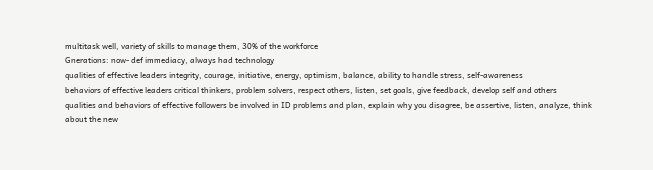multitask well, variety of skills to manage them, 30% of the workforce
Gnerations: now- def immediacy, always had technology
qualities of effective leaders integrity, courage, initiative, energy, optimism, balance, ability to handle stress, self-awareness
behaviors of effective leaders critical thinkers, problem solvers, respect others, listen, set goals, give feedback, develop self and others
qualities and behaviors of effective followers be involved in ID problems and plan, explain why you disagree, be assertive, listen, analyze, think about the new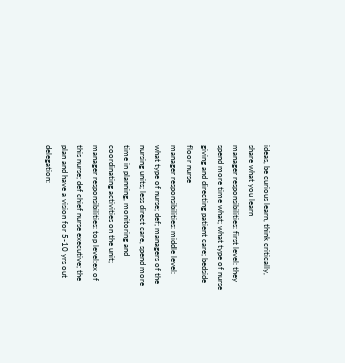ideas, be curious learn, think critically, share what you learn
manager responsibilities: first level: they spend more time what; what type of nurse giving and directing patient care; bedside floor nurse
manager responsibilities: middle level: what type of nurse; def; managers of the nursing units; less direct care, spend more time in planning, monitoring and coordinating activities on the unit;
manager responsibilities: top level:ex of this nurse; def chief nurse executive; the plan and have a vision for 5-10 yrs out
delegation: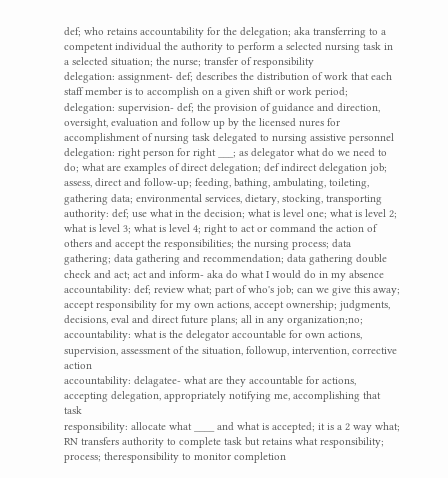def; who retains accountability for the delegation; aka transferring to a competent individual the authority to perform a selected nursing task in a selected situation; the nurse; transfer of responsibility
delegation: assignment- def; describes the distribution of work that each staff member is to accomplish on a given shift or work period;
delegation: supervision- def; the provision of guidance and direction, oversight, evaluation and follow up by the licensed nures for accomplishment of nursing task delegated to nursing assistive personnel
delegation: right person for right ___; as delegator what do we need to do; what are examples of direct delegation; def indirect delegation job; assess, direct and follow-up; feeding, bathing, ambulating, toileting, gathering data; environmental services, dietary, stocking, transporting
authority: def; use what in the decision; what is level one; what is level 2; what is level 3; what is level 4; right to act or command the action of others and accept the responsibilities; the nursing process; data gathering; data gathering and recommendation; data gathering double check and act; act and inform- aka do what I would do in my absence
accountability: def; review what; part of who's job; can we give this away; accept responsibility for my own actions, accept ownership; judgments, decisions, eval and direct future plans; all in any organization;no;
accountability: what is the delegator accountable for own actions, supervision, assessment of the situation, followup, intervention, corrective action
accountability: delagatee- what are they accountable for actions, accepting delegation, appropriately notifying me, accomplishing that task
responsibility: allocate what ____ and what is accepted; it is a 2 way what; RN transfers authority to complete task but retains what responsibility; process; theresponsibility to monitor completion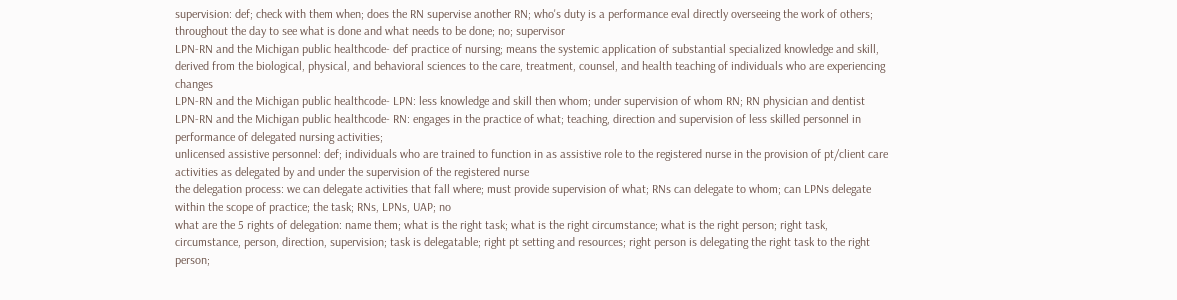supervision: def; check with them when; does the RN supervise another RN; who's duty is a performance eval directly overseeing the work of others; throughout the day to see what is done and what needs to be done; no; supervisor
LPN-RN and the Michigan public healthcode- def practice of nursing; means the systemic application of substantial specialized knowledge and skill, derived from the biological, physical, and behavioral sciences to the care, treatment, counsel, and health teaching of individuals who are experiencing changes
LPN-RN and the Michigan public healthcode- LPN: less knowledge and skill then whom; under supervision of whom RN; RN physician and dentist
LPN-RN and the Michigan public healthcode- RN: engages in the practice of what; teaching, direction and supervision of less skilled personnel in performance of delegated nursing activities;
unlicensed assistive personnel: def; individuals who are trained to function in as assistive role to the registered nurse in the provision of pt/client care activities as delegated by and under the supervision of the registered nurse
the delegation process: we can delegate activities that fall where; must provide supervision of what; RNs can delegate to whom; can LPNs delegate within the scope of practice; the task; RNs, LPNs, UAP; no
what are the 5 rights of delegation: name them; what is the right task; what is the right circumstance; what is the right person; right task, circumstance, person, direction, supervision; task is delegatable; right pt setting and resources; right person is delegating the right task to the right person;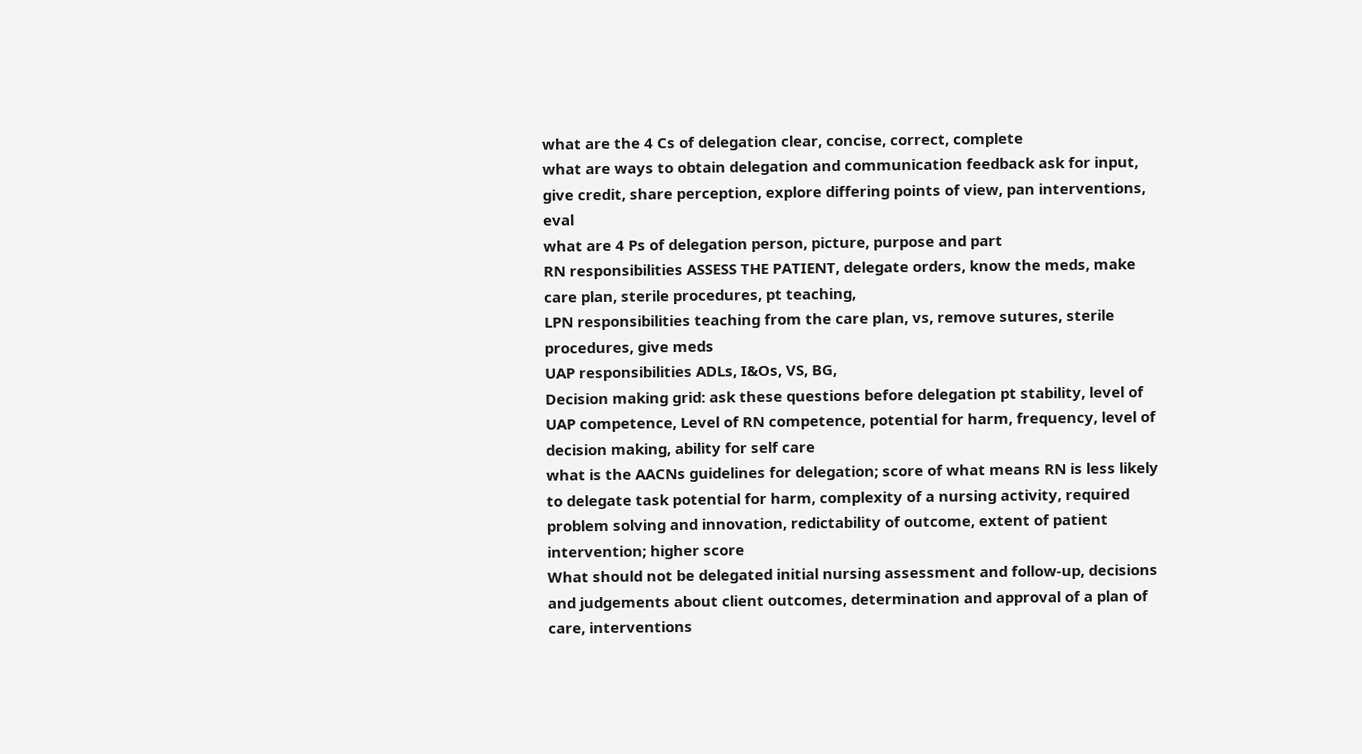what are the 4 Cs of delegation clear, concise, correct, complete
what are ways to obtain delegation and communication feedback ask for input, give credit, share perception, explore differing points of view, pan interventions, eval
what are 4 Ps of delegation person, picture, purpose and part
RN responsibilities ASSESS THE PATIENT, delegate orders, know the meds, make care plan, sterile procedures, pt teaching,
LPN responsibilities teaching from the care plan, vs, remove sutures, sterile procedures, give meds
UAP responsibilities ADLs, I&Os, VS, BG,
Decision making grid: ask these questions before delegation pt stability, level of UAP competence, Level of RN competence, potential for harm, frequency, level of decision making, ability for self care
what is the AACNs guidelines for delegation; score of what means RN is less likely to delegate task potential for harm, complexity of a nursing activity, required problem solving and innovation, redictability of outcome, extent of patient intervention; higher score
What should not be delegated initial nursing assessment and follow-up, decisions and judgements about client outcomes, determination and approval of a plan of care, interventions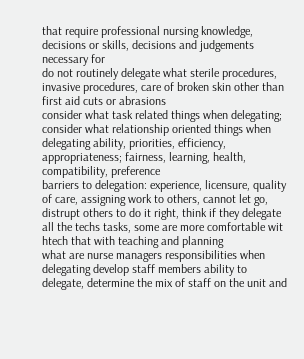that require professional nursing knowledge, decisions or skills, decisions and judgements necessary for
do not routinely delegate what sterile procedures, invasive procedures, care of broken skin other than first aid cuts or abrasions
consider what task related things when delegating; consider what relationship oriented things when delegating ability, priorities, efficiency, appropriateness; fairness, learning, health, compatibility, preference
barriers to delegation: experience, licensure, quality of care, assigning work to others, cannot let go, distrupt others to do it right, think if they delegate all the techs tasks, some are more comfortable wit htech that with teaching and planning
what are nurse managers responsibilities when delegating develop staff members ability to delegate, determine the mix of staff on the unit and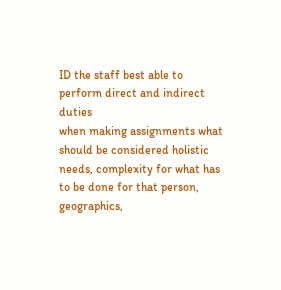ID the staff best able to perform direct and indirect duties
when making assignments what should be considered holistic needs, complexity for what has to be done for that person, geographics,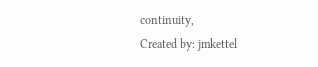continuity,
Created by: jmkettel